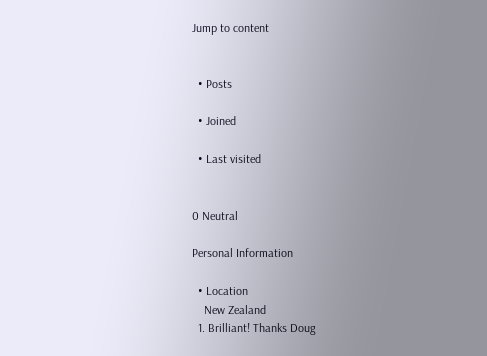Jump to content


  • Posts

  • Joined

  • Last visited


0 Neutral

Personal Information

  • Location
    New Zealand
  1. Brilliant! Thanks Doug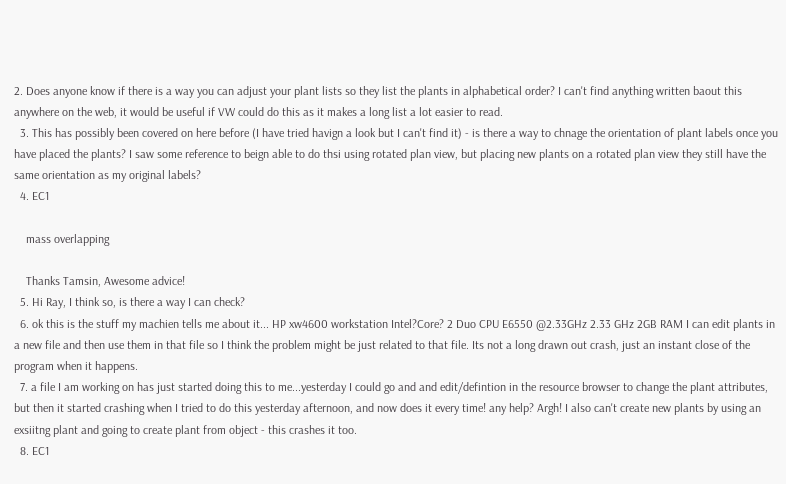2. Does anyone know if there is a way you can adjust your plant lists so they list the plants in alphabetical order? I can't find anything written baout this anywhere on the web, it would be useful if VW could do this as it makes a long list a lot easier to read.
  3. This has possibly been covered on here before (I have tried havign a look but I can't find it) - is there a way to chnage the orientation of plant labels once you have placed the plants? I saw some reference to beign able to do thsi using rotated plan view, but placing new plants on a rotated plan view they still have the same orientation as my original labels?
  4. EC1

    mass overlapping

    Thanks Tamsin, Awesome advice!
  5. Hi Ray, I think so, is there a way I can check?
  6. ok this is the stuff my machien tells me about it... HP xw4600 workstation Intel?Core? 2 Duo CPU E6550 @2.33GHz 2.33 GHz 2GB RAM I can edit plants in a new file and then use them in that file so I think the problem might be just related to that file. Its not a long drawn out crash, just an instant close of the program when it happens.
  7. a file I am working on has just started doing this to me...yesterday I could go and and edit/defintion in the resource browser to change the plant attributes, but then it started crashing when I tried to do this yesterday afternoon, and now does it every time! any help? Argh! I also can't create new plants by using an exsiitng plant and going to create plant from object - this crashes it too.
  8. EC1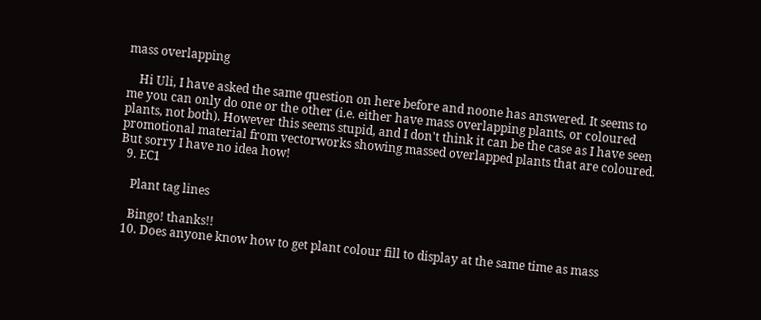mass overlapping

    Hi Uli, I have asked the same question on here before and noone has answered. It seems to me you can only do one or the other (i.e. either have mass overlapping plants, or coloured plants, not both). However this seems stupid, and I don't think it can be the case as I have seen promotional material from vectorworks showing massed overlapped plants that are coloured. But sorry I have no idea how!
  9. EC1

    Plant tag lines

    Bingo! thanks!!
  10. Does anyone know how to get plant colour fill to display at the same time as mass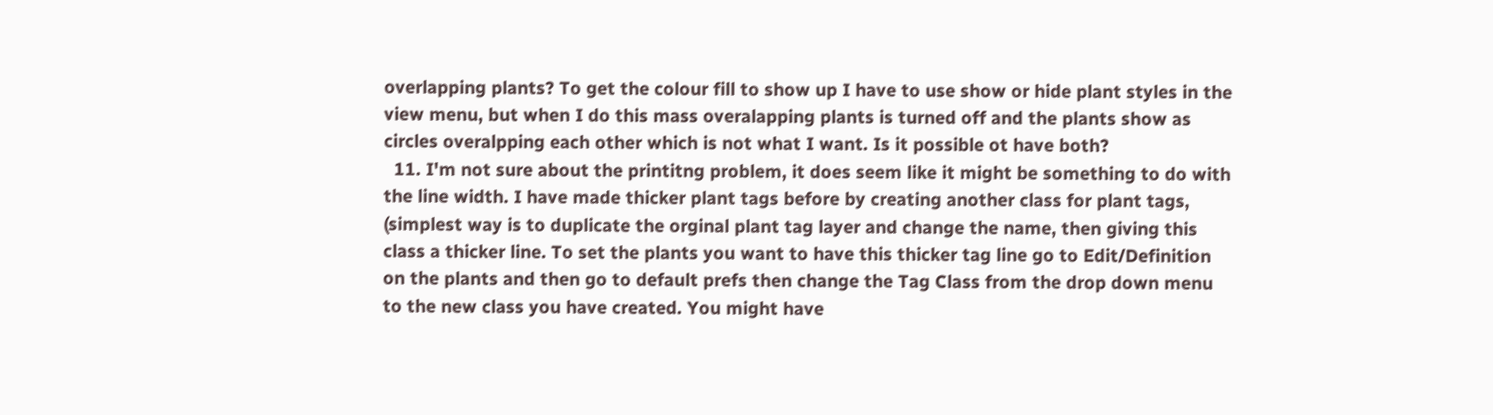overlapping plants? To get the colour fill to show up I have to use show or hide plant styles in the view menu, but when I do this mass overalapping plants is turned off and the plants show as circles overalpping each other which is not what I want. Is it possible ot have both?
  11. I'm not sure about the printitng problem, it does seem like it might be something to do with the line width. I have made thicker plant tags before by creating another class for plant tags, (simplest way is to duplicate the orginal plant tag layer and change the name, then giving this class a thicker line. To set the plants you want to have this thicker tag line go to Edit/Definition on the plants and then go to default prefs then change the Tag Class from the drop down menu to the new class you have created. You might have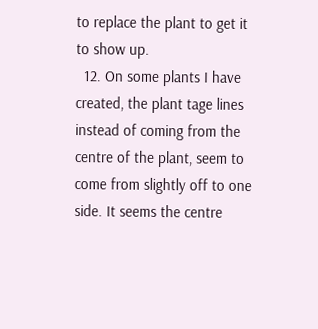to replace the plant to get it to show up.
  12. On some plants I have created, the plant tage lines instead of coming from the centre of the plant, seem to come from slightly off to one side. It seems the centre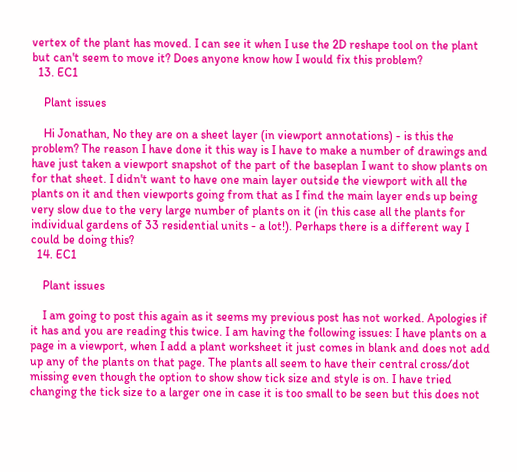vertex of the plant has moved. I can see it when I use the 2D reshape tool on the plant but can't seem to move it? Does anyone know how I would fix this problem?
  13. EC1

    Plant issues

    Hi Jonathan, No they are on a sheet layer (in viewport annotations) - is this the problem? The reason I have done it this way is I have to make a number of drawings and have just taken a viewport snapshot of the part of the baseplan I want to show plants on for that sheet. I didn't want to have one main layer outside the viewport with all the plants on it and then viewports going from that as I find the main layer ends up being very slow due to the very large number of plants on it (in this case all the plants for individual gardens of 33 residential units - a lot!). Perhaps there is a different way I could be doing this?
  14. EC1

    Plant issues

    I am going to post this again as it seems my previous post has not worked. Apologies if it has and you are reading this twice. I am having the following issues: I have plants on a page in a viewport, when I add a plant worksheet it just comes in blank and does not add up any of the plants on that page. The plants all seem to have their central cross/dot missing even though the option to show show tick size and style is on. I have tried changing the tick size to a larger one in case it is too small to be seen but this does not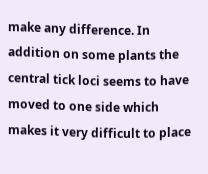make any difference. In addition on some plants the central tick loci seems to have moved to one side which makes it very difficult to place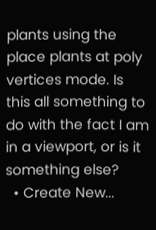plants using the place plants at poly vertices mode. Is this all something to do with the fact I am in a viewport, or is it something else?
  • Create New...